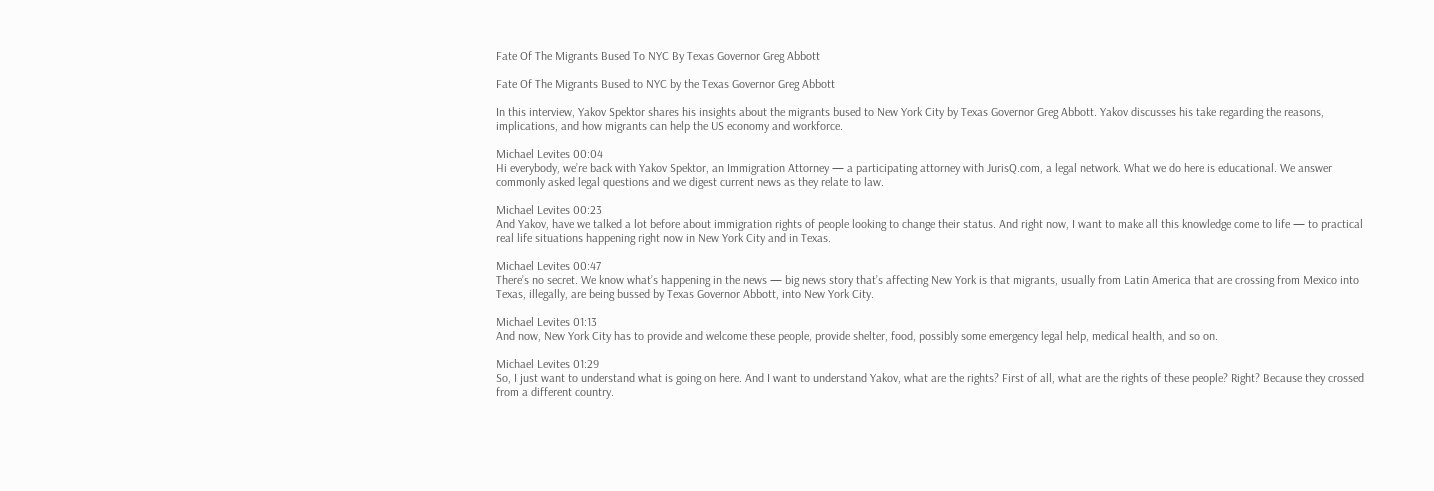Fate Of The Migrants Bused To NYC By Texas Governor Greg Abbott

Fate Of The Migrants Bused to NYC by the Texas Governor Greg Abbott

In this interview, Yakov Spektor shares his insights about the migrants bused to New York City by Texas Governor Greg Abbott. Yakov discusses his take regarding the reasons, implications, and how migrants can help the US economy and workforce.

Michael Levites 00:04
Hi everybody, we’re back with Yakov Spektor, an Immigration Attorney — a participating attorney with JurisQ.com, a legal network. What we do here is educational. We answer commonly asked legal questions and we digest current news as they relate to law.

Michael Levites 00:23
And Yakov, have we talked a lot before about immigration rights of people looking to change their status. And right now, I want to make all this knowledge come to life — to practical real life situations happening right now in New York City and in Texas.

Michael Levites 00:47
There’s no secret. We know what’s happening in the news — big news story that’s affecting New York is that migrants, usually from Latin America that are crossing from Mexico into Texas, illegally, are being bussed by Texas Governor Abbott, into New York City.

Michael Levites 01:13
And now, New York City has to provide and welcome these people, provide shelter, food, possibly some emergency legal help, medical health, and so on.

Michael Levites 01:29
So, I just want to understand what is going on here. And I want to understand Yakov, what are the rights? First of all, what are the rights of these people? Right? Because they crossed from a different country.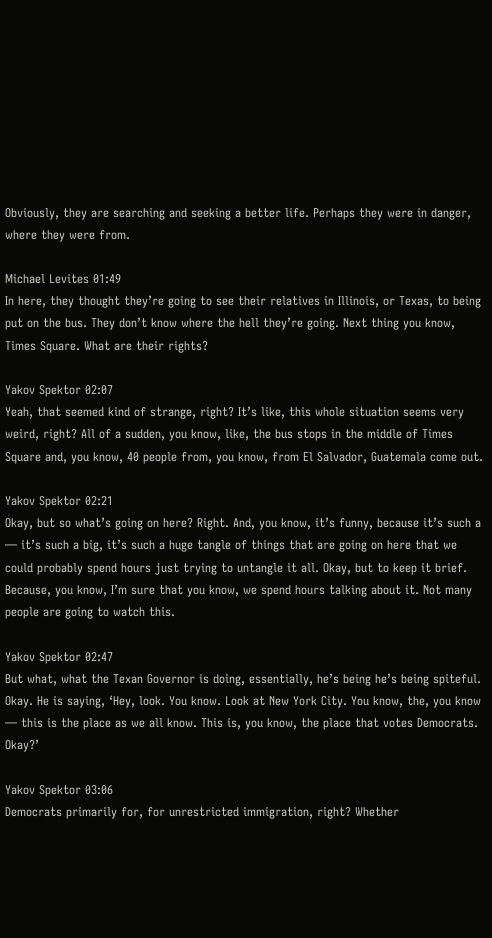Obviously, they are searching and seeking a better life. Perhaps they were in danger, where they were from.

Michael Levites 01:49
In here, they thought they’re going to see their relatives in Illinois, or Texas, to being put on the bus. They don’t know where the hell they’re going. Next thing you know, Times Square. What are their rights?

Yakov Spektor 02:07
Yeah, that seemed kind of strange, right? It’s like, this whole situation seems very weird, right? All of a sudden, you know, like, the bus stops in the middle of Times Square and, you know, 40 people from, you know, from El Salvador, Guatemala come out.

Yakov Spektor 02:21
Okay, but so what’s going on here? Right. And, you know, it’s funny, because it’s such a — it’s such a big, it’s such a huge tangle of things that are going on here that we could probably spend hours just trying to untangle it all. Okay, but to keep it brief. Because, you know, I’m sure that you know, we spend hours talking about it. Not many people are going to watch this.

Yakov Spektor 02:47
But what, what the Texan Governor is doing, essentially, he’s being he’s being spiteful. Okay. He is saying, ‘Hey, look. You know. Look at New York City. You know, the, you know — this is the place as we all know. This is, you know, the place that votes Democrats. Okay?’

Yakov Spektor 03:06
Democrats primarily for, for unrestricted immigration, right? Whether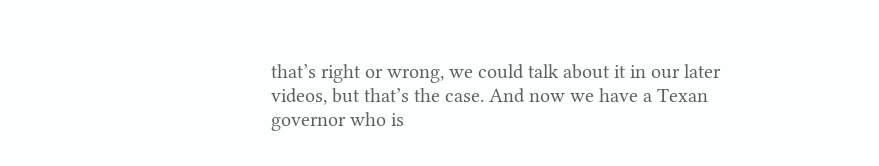that’s right or wrong, we could talk about it in our later videos, but that’s the case. And now we have a Texan governor who is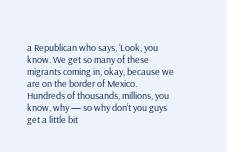a Republican who says, ‘Look, you know. We get so many of these migrants coming in, okay, because we are on the border of Mexico. Hundreds of thousands, millions, you know, why — so why don’t you guys get a little bit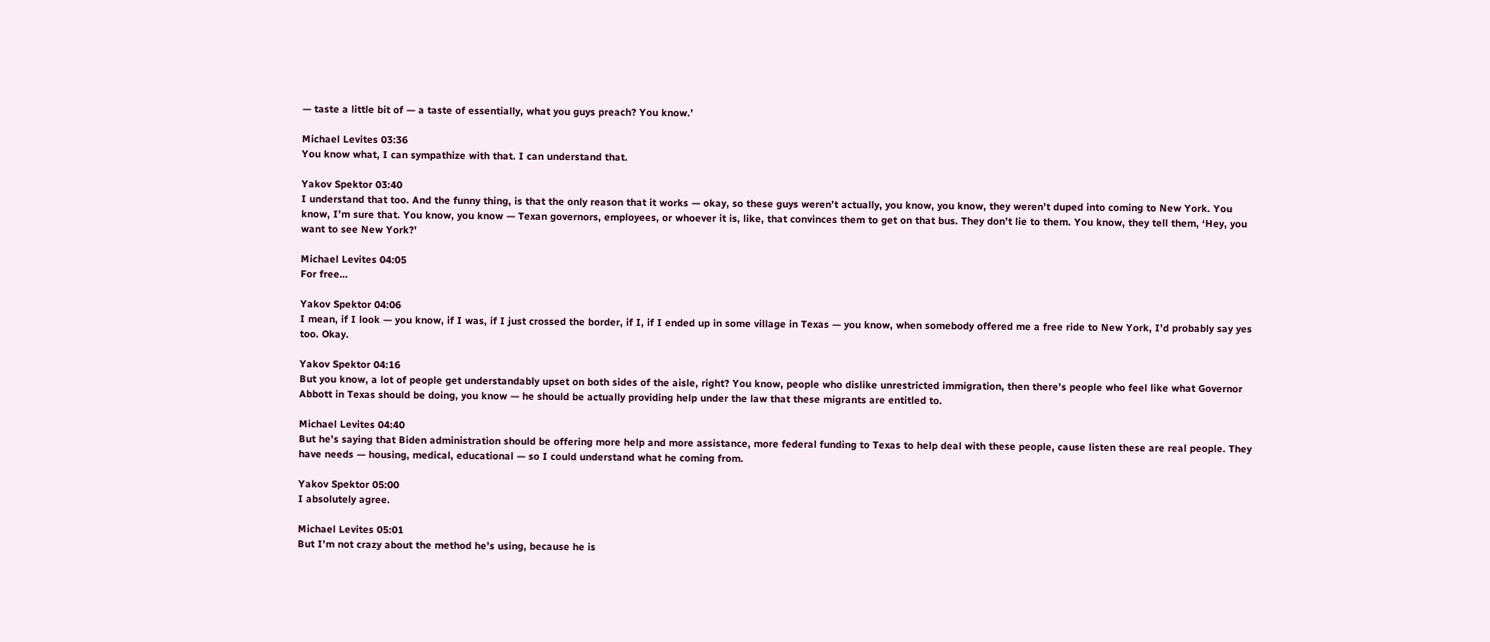— taste a little bit of — a taste of essentially, what you guys preach? You know.’

Michael Levites 03:36
You know what, I can sympathize with that. I can understand that.

Yakov Spektor 03:40
I understand that too. And the funny thing, is that the only reason that it works — okay, so these guys weren’t actually, you know, you know, they weren’t duped into coming to New York. You know, I’m sure that. You know, you know — Texan governors, employees, or whoever it is, like, that convinces them to get on that bus. They don’t lie to them. You know, they tell them, ‘Hey, you want to see New York?’

Michael Levites 04:05
For free…

Yakov Spektor 04:06
I mean, if I look — you know, if I was, if I just crossed the border, if I, if I ended up in some village in Texas — you know, when somebody offered me a free ride to New York, I’d probably say yes too. Okay.

Yakov Spektor 04:16
But you know, a lot of people get understandably upset on both sides of the aisle, right? You know, people who dislike unrestricted immigration, then there’s people who feel like what Governor Abbott in Texas should be doing, you know — he should be actually providing help under the law that these migrants are entitled to.

Michael Levites 04:40
But he’s saying that Biden administration should be offering more help and more assistance, more federal funding to Texas to help deal with these people, cause listen these are real people. They have needs — housing, medical, educational — so I could understand what he coming from.

Yakov Spektor 05:00
I absolutely agree.

Michael Levites 05:01
But I’m not crazy about the method he’s using, because he is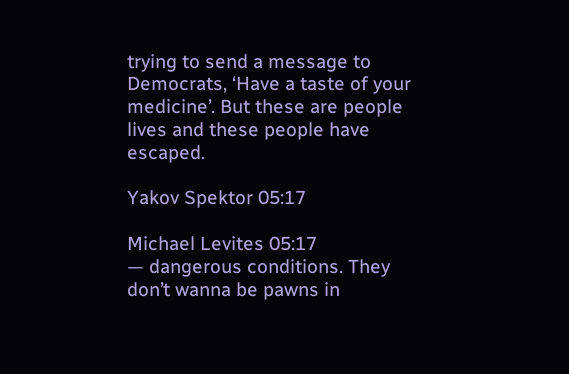trying to send a message to Democrats, ‘Have a taste of your medicine’. But these are people lives and these people have escaped.

Yakov Spektor 05:17

Michael Levites 05:17
— dangerous conditions. They don’t wanna be pawns in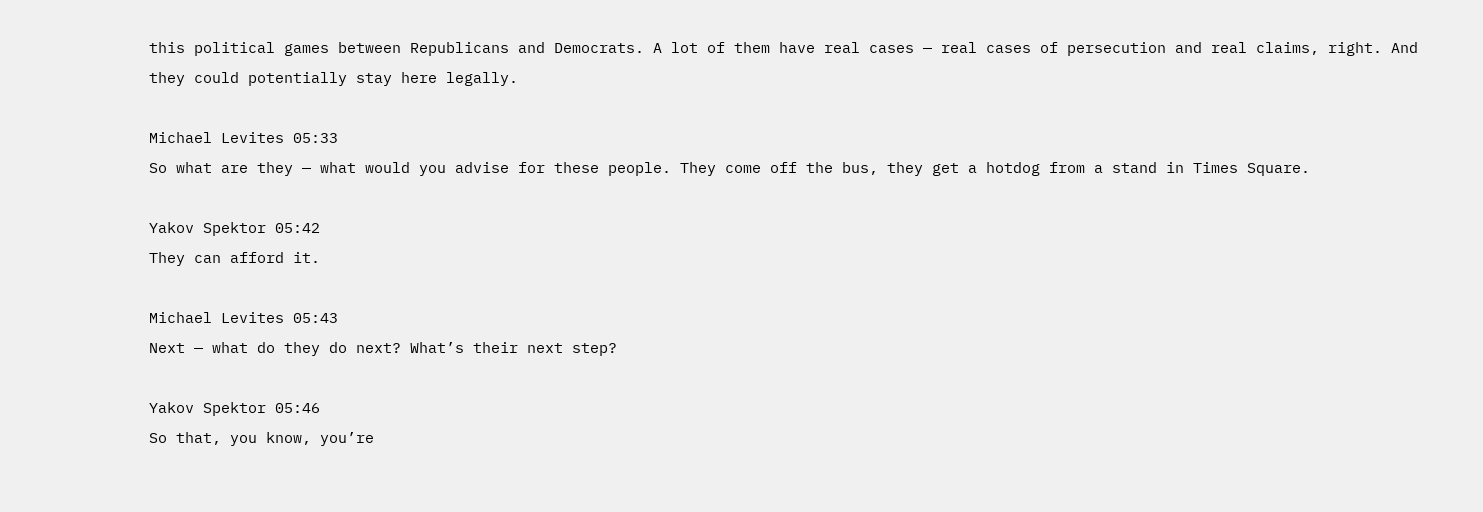this political games between Republicans and Democrats. A lot of them have real cases — real cases of persecution and real claims, right. And they could potentially stay here legally.

Michael Levites 05:33
So what are they — what would you advise for these people. They come off the bus, they get a hotdog from a stand in Times Square.

Yakov Spektor 05:42
They can afford it.

Michael Levites 05:43
Next — what do they do next? What’s their next step?

Yakov Spektor 05:46
So that, you know, you’re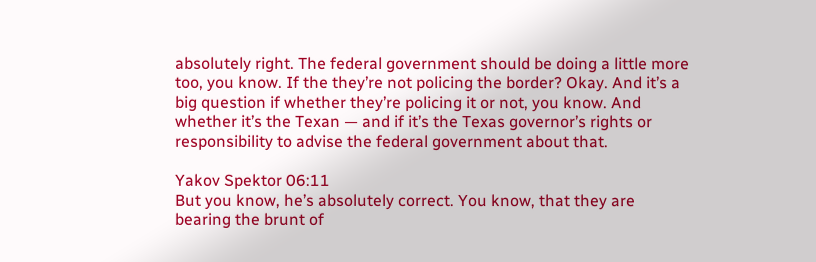absolutely right. The federal government should be doing a little more too, you know. If the they’re not policing the border? Okay. And it’s a big question if whether they’re policing it or not, you know. And whether it’s the Texan — and if it’s the Texas governor’s rights or responsibility to advise the federal government about that.

Yakov Spektor 06:11
But you know, he’s absolutely correct. You know, that they are bearing the brunt of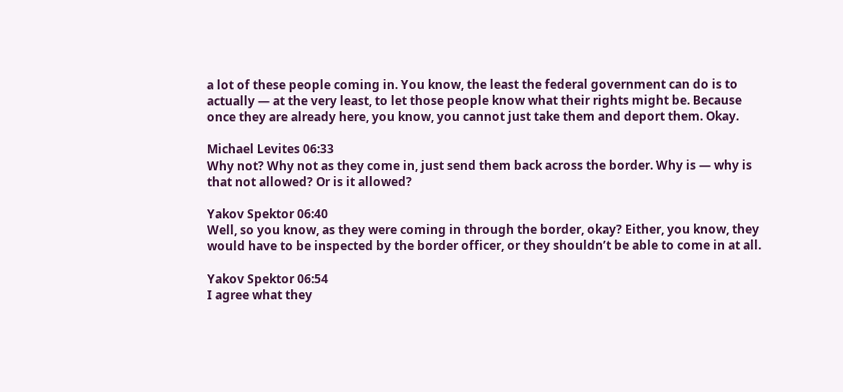a lot of these people coming in. You know, the least the federal government can do is to actually — at the very least, to let those people know what their rights might be. Because once they are already here, you know, you cannot just take them and deport them. Okay.

Michael Levites 06:33
Why not? Why not as they come in, just send them back across the border. Why is — why is that not allowed? Or is it allowed?

Yakov Spektor 06:40
Well, so you know, as they were coming in through the border, okay? Either, you know, they would have to be inspected by the border officer, or they shouldn’t be able to come in at all.

Yakov Spektor 06:54
I agree what they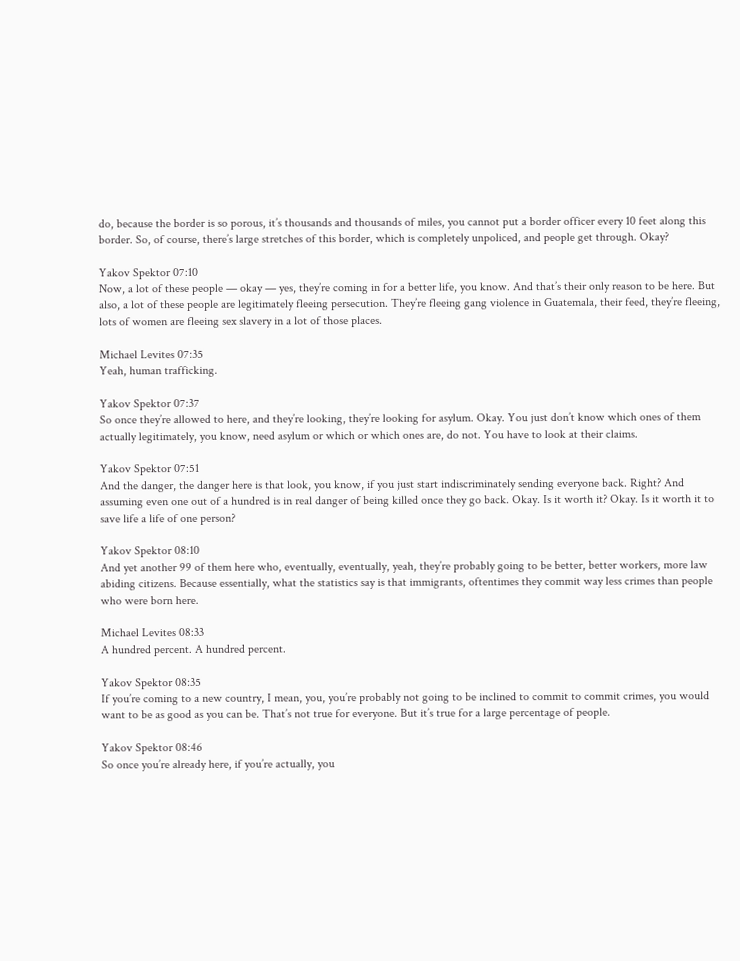do, because the border is so porous, it’s thousands and thousands of miles, you cannot put a border officer every 10 feet along this border. So, of course, there’s large stretches of this border, which is completely unpoliced, and people get through. Okay?

Yakov Spektor 07:10
Now, a lot of these people — okay — yes, they’re coming in for a better life, you know. And that’s their only reason to be here. But also, a lot of these people are legitimately fleeing persecution. They’re fleeing gang violence in Guatemala, their feed, they’re fleeing, lots of women are fleeing sex slavery in a lot of those places.

Michael Levites 07:35
Yeah, human trafficking.

Yakov Spektor 07:37
So once they’re allowed to here, and they’re looking, they’re looking for asylum. Okay. You just don’t know which ones of them actually legitimately, you know, need asylum or which or which ones are, do not. You have to look at their claims.

Yakov Spektor 07:51
And the danger, the danger here is that look, you know, if you just start indiscriminately sending everyone back. Right? And assuming even one out of a hundred is in real danger of being killed once they go back. Okay. Is it worth it? Okay. Is it worth it to save life a life of one person?

Yakov Spektor 08:10
And yet another 99 of them here who, eventually, eventually, yeah, they’re probably going to be better, better workers, more law abiding citizens. Because essentially, what the statistics say is that immigrants, oftentimes they commit way less crimes than people who were born here.

Michael Levites 08:33
A hundred percent. A hundred percent.

Yakov Spektor 08:35
If you’re coming to a new country, I mean, you, you’re probably not going to be inclined to commit to commit crimes, you would want to be as good as you can be. That’s not true for everyone. But it’s true for a large percentage of people.

Yakov Spektor 08:46
So once you’re already here, if you’re actually, you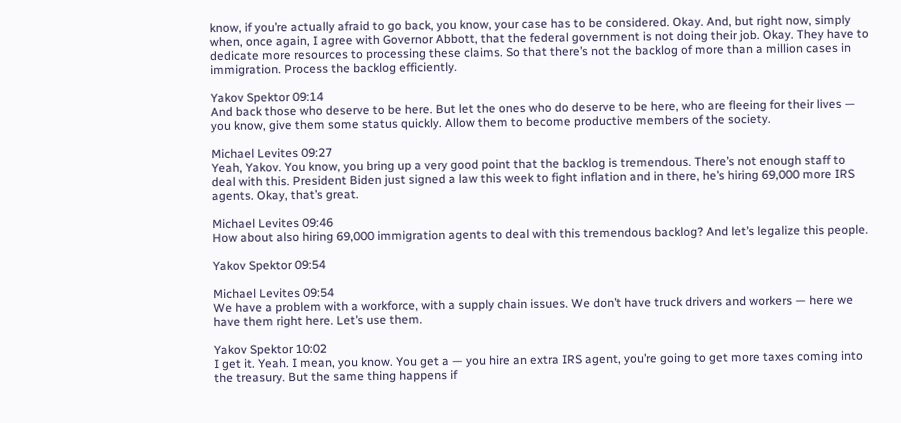know, if you’re actually afraid to go back, you know, your case has to be considered. Okay. And, but right now, simply when, once again, I agree with Governor Abbott, that the federal government is not doing their job. Okay. They have to dedicate more resources to processing these claims. So that there’s not the backlog of more than a million cases in immigration. Process the backlog efficiently.

Yakov Spektor 09:14
And back those who deserve to be here. But let the ones who do deserve to be here, who are fleeing for their lives — you know, give them some status quickly. Allow them to become productive members of the society.

Michael Levites 09:27
Yeah, Yakov. You know, you bring up a very good point that the backlog is tremendous. There’s not enough staff to deal with this. President Biden just signed a law this week to fight inflation and in there, he’s hiring 69,000 more IRS agents. Okay, that’s great.

Michael Levites 09:46
How about also hiring 69,000 immigration agents to deal with this tremendous backlog? And let’s legalize this people.

Yakov Spektor 09:54

Michael Levites 09:54
We have a problem with a workforce, with a supply chain issues. We don’t have truck drivers and workers — here we have them right here. Let’s use them.

Yakov Spektor 10:02
I get it. Yeah. I mean, you know. You get a — you hire an extra IRS agent, you’re going to get more taxes coming into the treasury. But the same thing happens if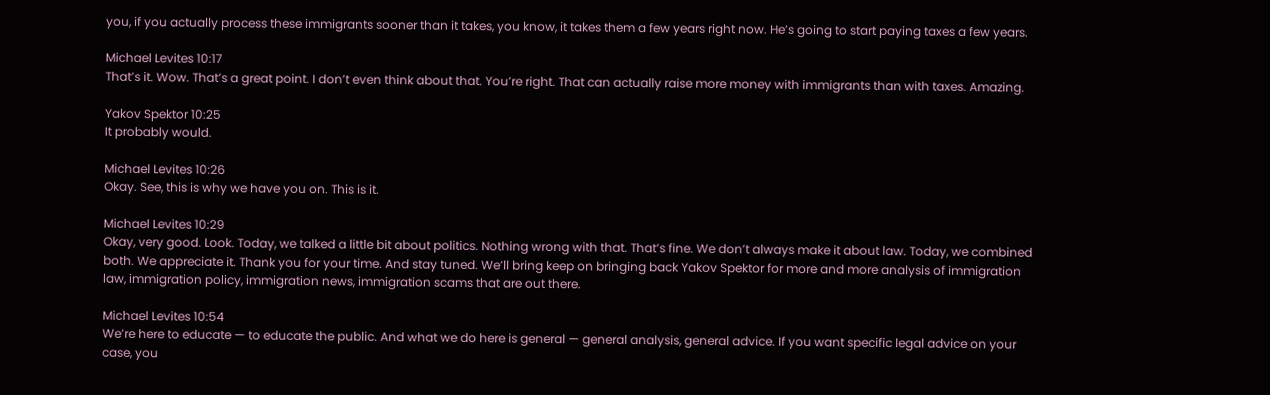you, if you actually process these immigrants sooner than it takes, you know, it takes them a few years right now. He’s going to start paying taxes a few years.

Michael Levites 10:17
That’s it. Wow. That’s a great point. I don’t even think about that. You’re right. That can actually raise more money with immigrants than with taxes. Amazing.

Yakov Spektor 10:25
It probably would.

Michael Levites 10:26
Okay. See, this is why we have you on. This is it.

Michael Levites 10:29
Okay, very good. Look. Today, we talked a little bit about politics. Nothing wrong with that. That’s fine. We don’t always make it about law. Today, we combined both. We appreciate it. Thank you for your time. And stay tuned. We’ll bring keep on bringing back Yakov Spektor for more and more analysis of immigration law, immigration policy, immigration news, immigration scams that are out there.

Michael Levites 10:54
We’re here to educate — to educate the public. And what we do here is general — general analysis, general advice. If you want specific legal advice on your case, you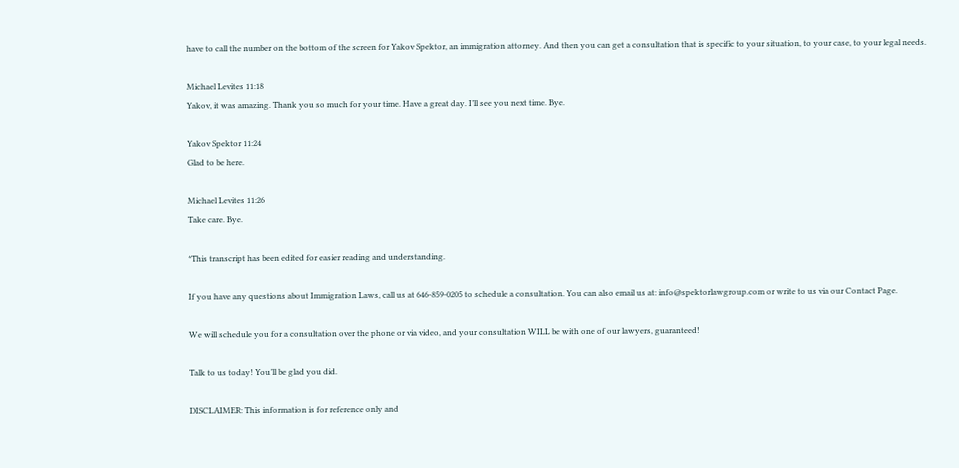have to call the number on the bottom of the screen for Yakov Spektor, an immigration attorney. And then you can get a consultation that is specific to your situation, to your case, to your legal needs.

Michael Levites 11:18
Yakov, it was amazing. Thank you so much for your time. Have a great day. I’ll see you next time. Bye.

Yakov Spektor 11:24
Glad to be here.

Michael Levites 11:26
Take care. Bye.

*This transcript has been edited for easier reading and understanding.

If you have any questions about Immigration Laws, call us at 646-859-0205 to schedule a consultation. You can also email us at: info@spektorlawgroup.com or write to us via our Contact Page.

We will schedule you for a consultation over the phone or via video, and your consultation WILL be with one of our lawyers, guaranteed!

Talk to us today! You’ll be glad you did.

DISCLAIMER: This information is for reference only and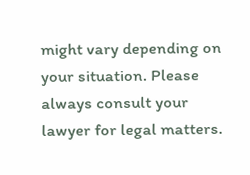might vary depending on your situation. Please always consult your lawyer for legal matters.